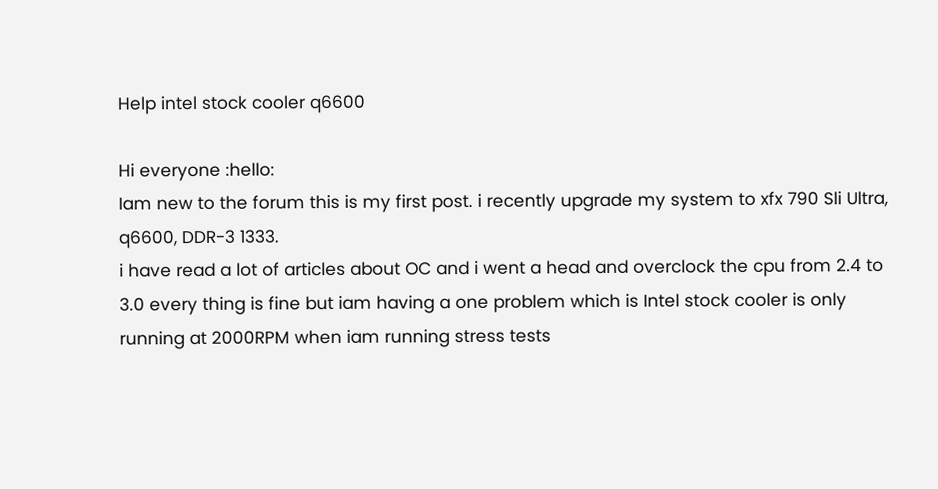Help intel stock cooler q6600

Hi everyone :hello:
Iam new to the forum this is my first post. i recently upgrade my system to xfx 790 Sli Ultra, q6600, DDR-3 1333.
i have read a lot of articles about OC and i went a head and overclock the cpu from 2.4 to 3.0 every thing is fine but iam having a one problem which is Intel stock cooler is only running at 2000RPM when iam running stress tests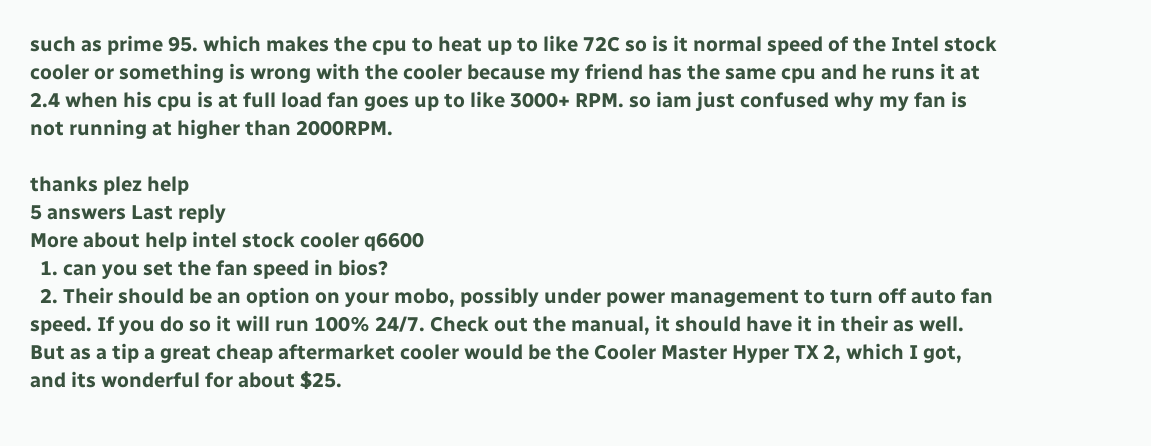such as prime 95. which makes the cpu to heat up to like 72C so is it normal speed of the Intel stock cooler or something is wrong with the cooler because my friend has the same cpu and he runs it at 2.4 when his cpu is at full load fan goes up to like 3000+ RPM. so iam just confused why my fan is not running at higher than 2000RPM.

thanks plez help
5 answers Last reply
More about help intel stock cooler q6600
  1. can you set the fan speed in bios?
  2. Their should be an option on your mobo, possibly under power management to turn off auto fan speed. If you do so it will run 100% 24/7. Check out the manual, it should have it in their as well. But as a tip a great cheap aftermarket cooler would be the Cooler Master Hyper TX 2, which I got, and its wonderful for about $25.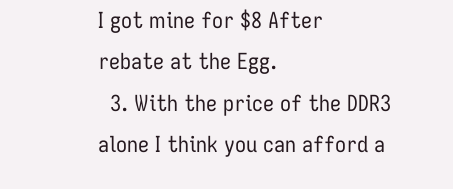I got mine for $8 After rebate at the Egg.
  3. With the price of the DDR3 alone I think you can afford a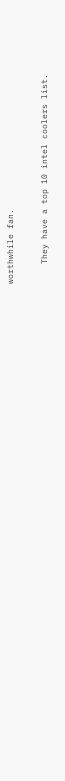worthwhile fan.

    They have a top 10 intel coolers list.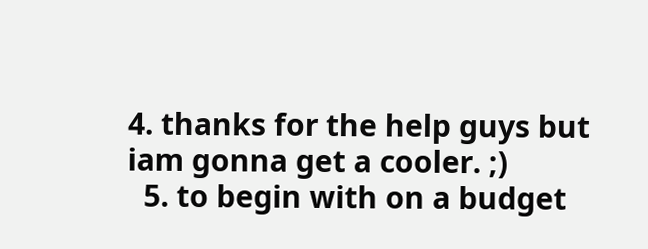4. thanks for the help guys but iam gonna get a cooler. ;)
  5. to begin with on a budget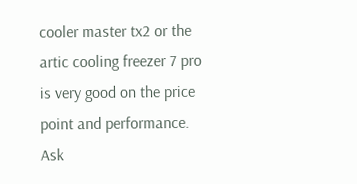cooler master tx2 or the artic cooling freezer 7 pro is very good on the price point and performance.
Ask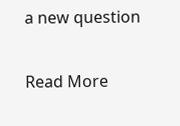a new question

Read More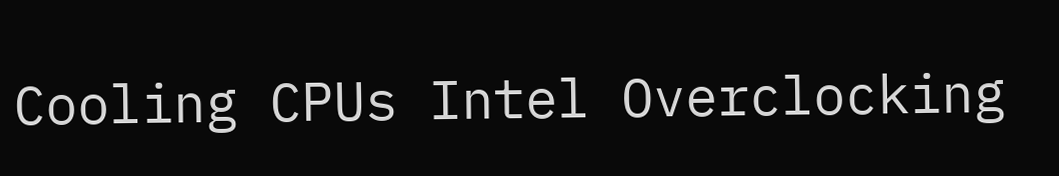Cooling CPUs Intel Overclocking